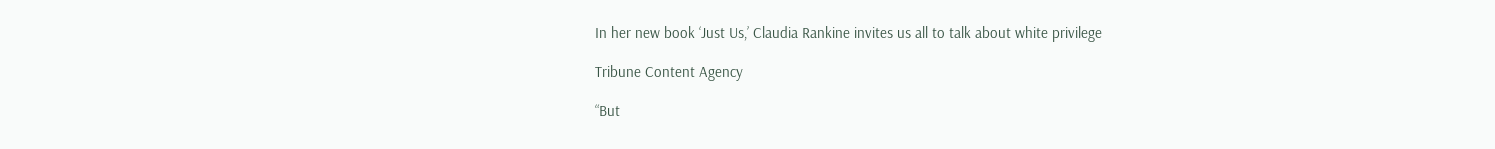In her new book ‘Just Us,’ Claudia Rankine invites us all to talk about white privilege

Tribune Content Agency

“But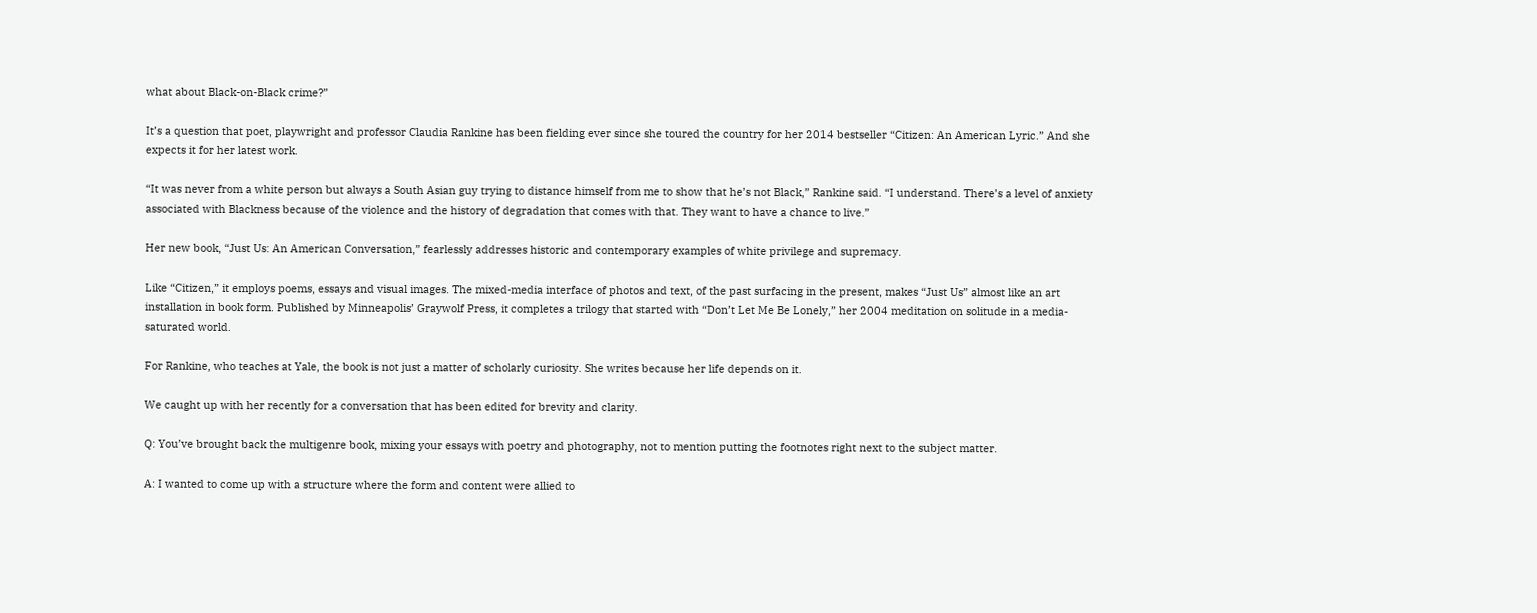what about Black-on-Black crime?”

It’s a question that poet, playwright and professor Claudia Rankine has been fielding ever since she toured the country for her 2014 bestseller “Citizen: An American Lyric.” And she expects it for her latest work.

“It was never from a white person but always a South Asian guy trying to distance himself from me to show that he’s not Black,” Rankine said. “I understand. There’s a level of anxiety associated with Blackness because of the violence and the history of degradation that comes with that. They want to have a chance to live.”

Her new book, “Just Us: An American Conversation,” fearlessly addresses historic and contemporary examples of white privilege and supremacy.

Like “Citizen,” it employs poems, essays and visual images. The mixed-media interface of photos and text, of the past surfacing in the present, makes “Just Us” almost like an art installation in book form. Published by Minneapolis’ Graywolf Press, it completes a trilogy that started with “Don’t Let Me Be Lonely,” her 2004 meditation on solitude in a media-saturated world.

For Rankine, who teaches at Yale, the book is not just a matter of scholarly curiosity. She writes because her life depends on it.

We caught up with her recently for a conversation that has been edited for brevity and clarity.

Q: You’ve brought back the multigenre book, mixing your essays with poetry and photography, not to mention putting the footnotes right next to the subject matter.

A: I wanted to come up with a structure where the form and content were allied to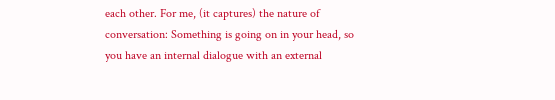each other. For me, (it captures) the nature of conversation: Something is going on in your head, so you have an internal dialogue with an external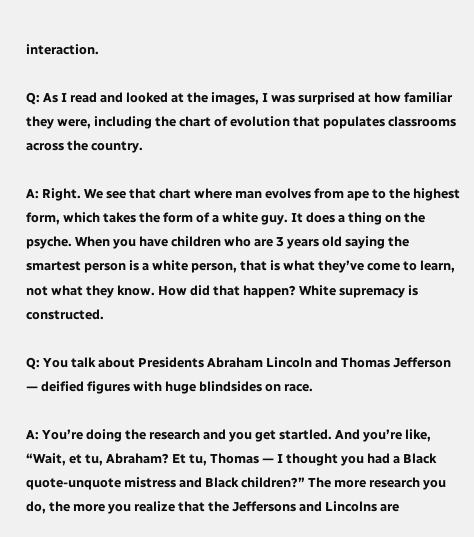interaction.

Q: As I read and looked at the images, I was surprised at how familiar they were, including the chart of evolution that populates classrooms across the country.

A: Right. We see that chart where man evolves from ape to the highest form, which takes the form of a white guy. It does a thing on the psyche. When you have children who are 3 years old saying the smartest person is a white person, that is what they’ve come to learn, not what they know. How did that happen? White supremacy is constructed.

Q: You talk about Presidents Abraham Lincoln and Thomas Jefferson — deified figures with huge blindsides on race.

A: You’re doing the research and you get startled. And you’re like, “Wait, et tu, Abraham? Et tu, Thomas — I thought you had a Black quote-unquote mistress and Black children?” The more research you do, the more you realize that the Jeffersons and Lincolns are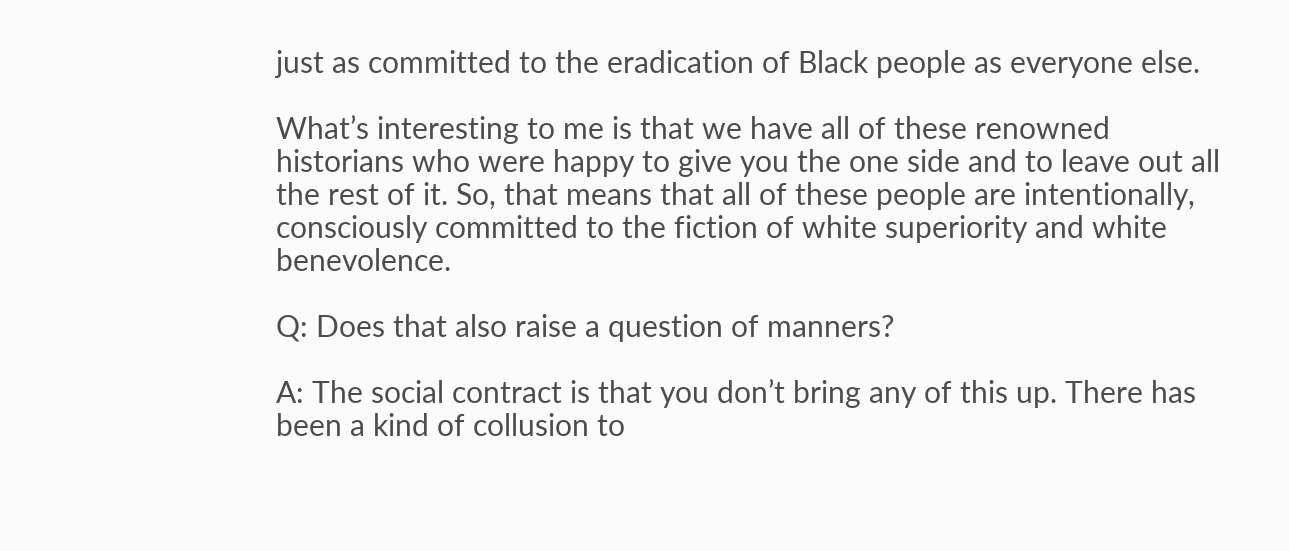just as committed to the eradication of Black people as everyone else.

What’s interesting to me is that we have all of these renowned historians who were happy to give you the one side and to leave out all the rest of it. So, that means that all of these people are intentionally, consciously committed to the fiction of white superiority and white benevolence.

Q: Does that also raise a question of manners?

A: The social contract is that you don’t bring any of this up. There has been a kind of collusion to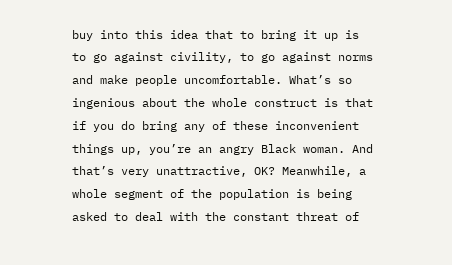buy into this idea that to bring it up is to go against civility, to go against norms and make people uncomfortable. What’s so ingenious about the whole construct is that if you do bring any of these inconvenient things up, you’re an angry Black woman. And that’s very unattractive, OK? Meanwhile, a whole segment of the population is being asked to deal with the constant threat of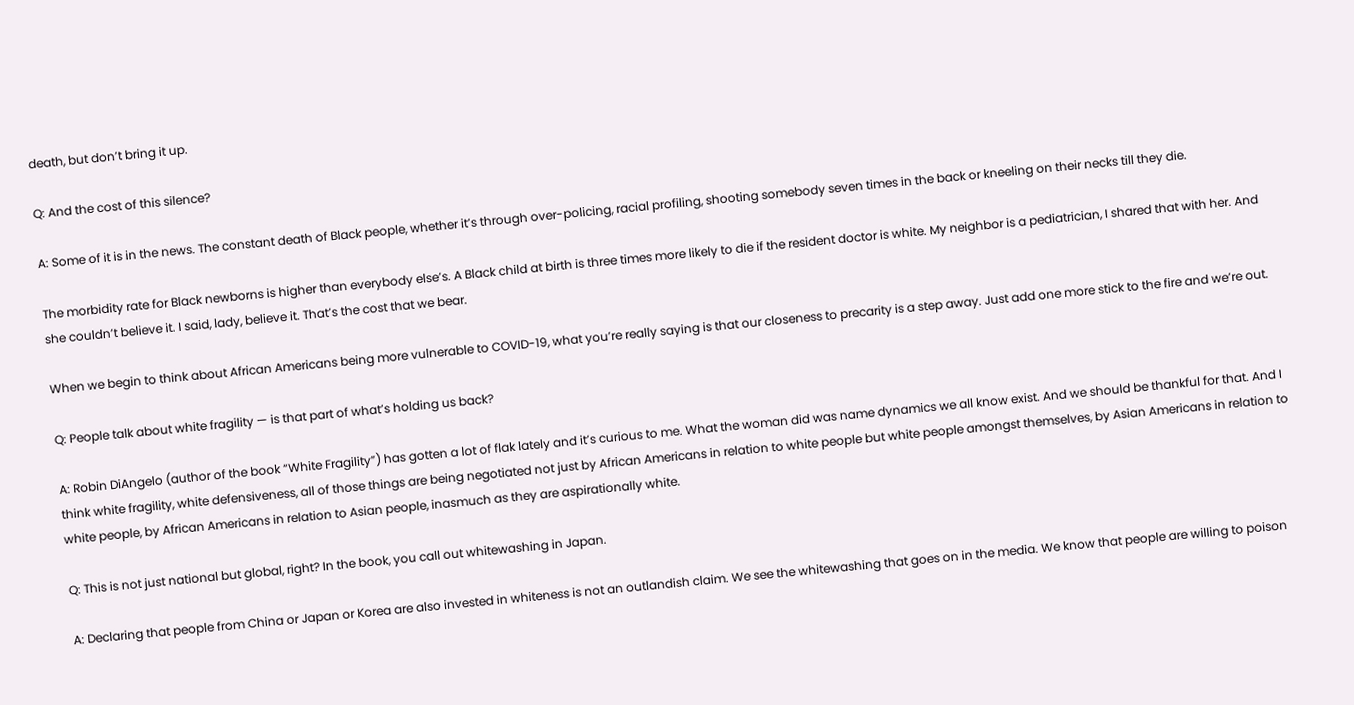death, but don’t bring it up.

Q: And the cost of this silence?

A: Some of it is in the news. The constant death of Black people, whether it’s through over-policing, racial profiling, shooting somebody seven times in the back or kneeling on their necks till they die.

The morbidity rate for Black newborns is higher than everybody else’s. A Black child at birth is three times more likely to die if the resident doctor is white. My neighbor is a pediatrician, I shared that with her. And she couldn’t believe it. I said, lady, believe it. That’s the cost that we bear.

When we begin to think about African Americans being more vulnerable to COVID-19, what you’re really saying is that our closeness to precarity is a step away. Just add one more stick to the fire and we’re out.

Q: People talk about white fragility — is that part of what’s holding us back?

A: Robin DiAngelo (author of the book “White Fragility”) has gotten a lot of flak lately and it’s curious to me. What the woman did was name dynamics we all know exist. And we should be thankful for that. And I think white fragility, white defensiveness, all of those things are being negotiated not just by African Americans in relation to white people but white people amongst themselves, by Asian Americans in relation to white people, by African Americans in relation to Asian people, inasmuch as they are aspirationally white.

Q: This is not just national but global, right? In the book, you call out whitewashing in Japan.

A: Declaring that people from China or Japan or Korea are also invested in whiteness is not an outlandish claim. We see the whitewashing that goes on in the media. We know that people are willing to poison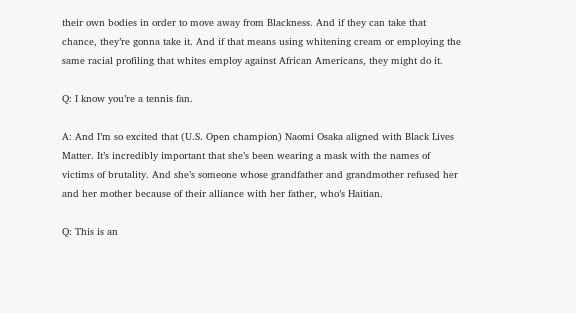their own bodies in order to move away from Blackness. And if they can take that chance, they’re gonna take it. And if that means using whitening cream or employing the same racial profiling that whites employ against African Americans, they might do it.

Q: I know you’re a tennis fan.

A: And I’m so excited that (U.S. Open champion) Naomi Osaka aligned with Black Lives Matter. It’s incredibly important that she’s been wearing a mask with the names of victims of brutality. And she’s someone whose grandfather and grandmother refused her and her mother because of their alliance with her father, who’s Haitian.

Q: This is an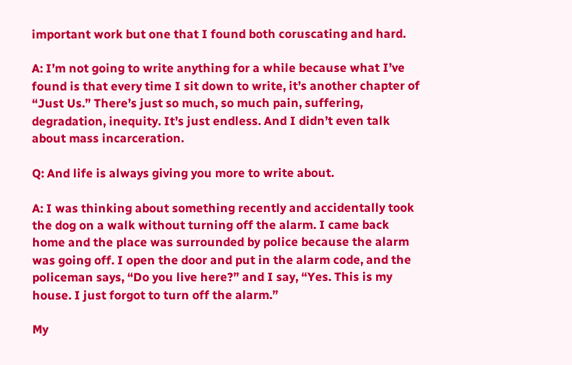important work but one that I found both coruscating and hard.

A: I’m not going to write anything for a while because what I’ve found is that every time I sit down to write, it’s another chapter of “Just Us.” There’s just so much, so much pain, suffering, degradation, inequity. It’s just endless. And I didn’t even talk about mass incarceration.

Q: And life is always giving you more to write about.

A: I was thinking about something recently and accidentally took the dog on a walk without turning off the alarm. I came back home and the place was surrounded by police because the alarm was going off. I open the door and put in the alarm code, and the policeman says, “Do you live here?” and I say, “Yes. This is my house. I just forgot to turn off the alarm.”

My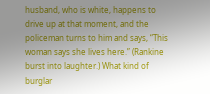husband, who is white, happens to drive up at that moment, and the policeman turns to him and says, “This woman says she lives here.” (Rankine burst into laughter.) What kind of burglar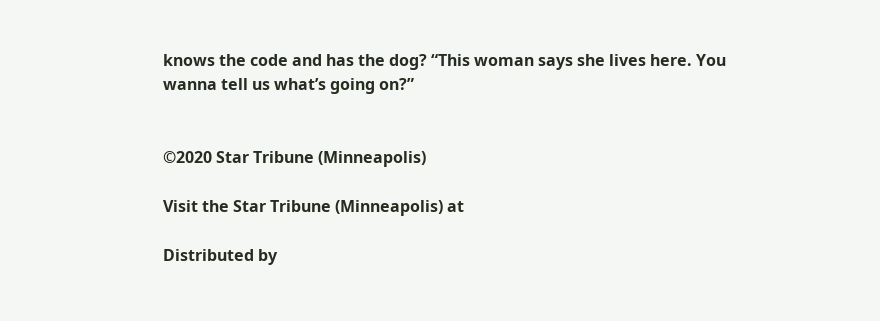knows the code and has the dog? “This woman says she lives here. You wanna tell us what’s going on?”


©2020 Star Tribune (Minneapolis)

Visit the Star Tribune (Minneapolis) at

Distributed by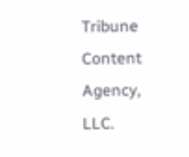Tribune Content Agency, LLC.